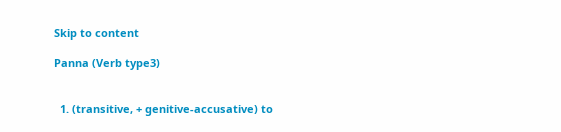Skip to content

Panna (Verb type3)


  1. (transitive, + genitive-accusative) to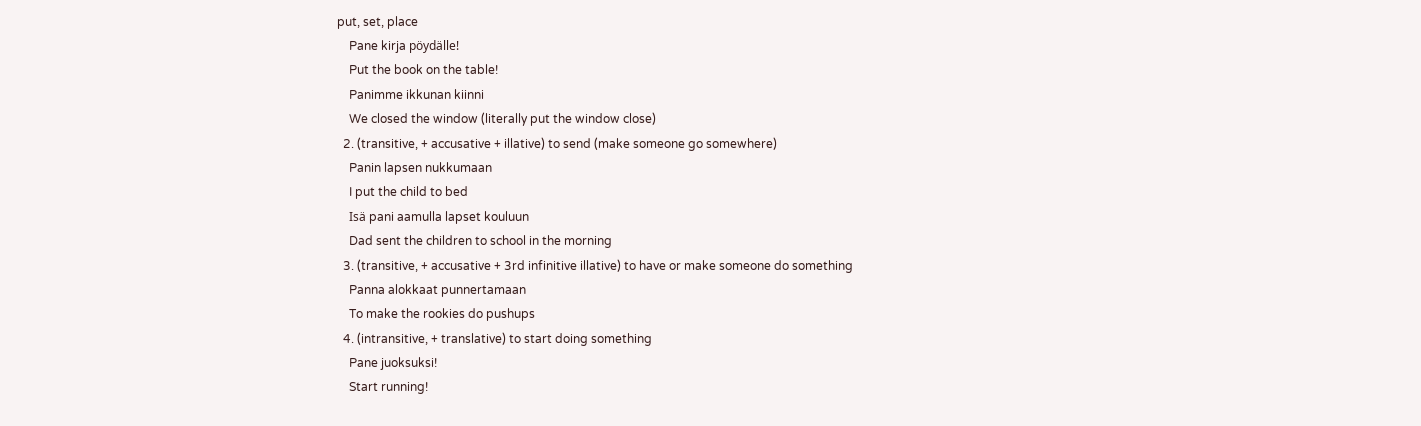put, set, place
    Pane kirja pöydälle!
    Put the book on the table!
    Panimme ikkunan kiinni
    We closed the window (literally put the window close)
  2. (transitive, + accusative + illative) to send (make someone go somewhere)
    Panin lapsen nukkumaan
    I put the child to bed
    Isä pani aamulla lapset kouluun
    Dad sent the children to school in the morning
  3. (transitive, + accusative + 3rd infinitive illative) to have or make someone do something
    Panna alokkaat punnertamaan
    To make the rookies do pushups
  4. (intransitive, + translative) to start doing something
    Pane juoksuksi!
    Start running!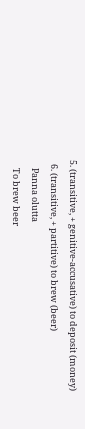5. (transitive, + genitive-accusative) to deposit (money)
  6. (transitive, + partitive) to brew (beer)
    Panna olutta
    To brew beer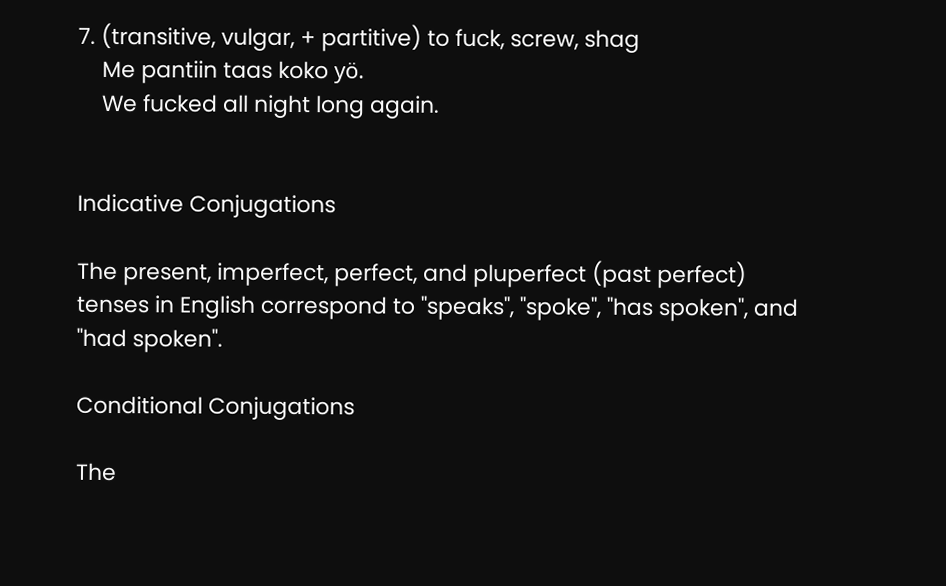7. (transitive, vulgar, + partitive) to fuck, screw, shag
    Me pantiin taas koko yö.
    We fucked all night long again.


Indicative Conjugations

The present, imperfect, perfect, and pluperfect (past perfect) tenses in English correspond to "speaks", "spoke", "has spoken", and "had spoken".

Conditional Conjugations

The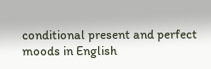conditional present and perfect moods in English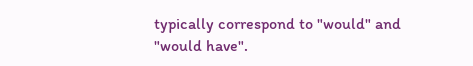typically correspond to "would" and "would have".